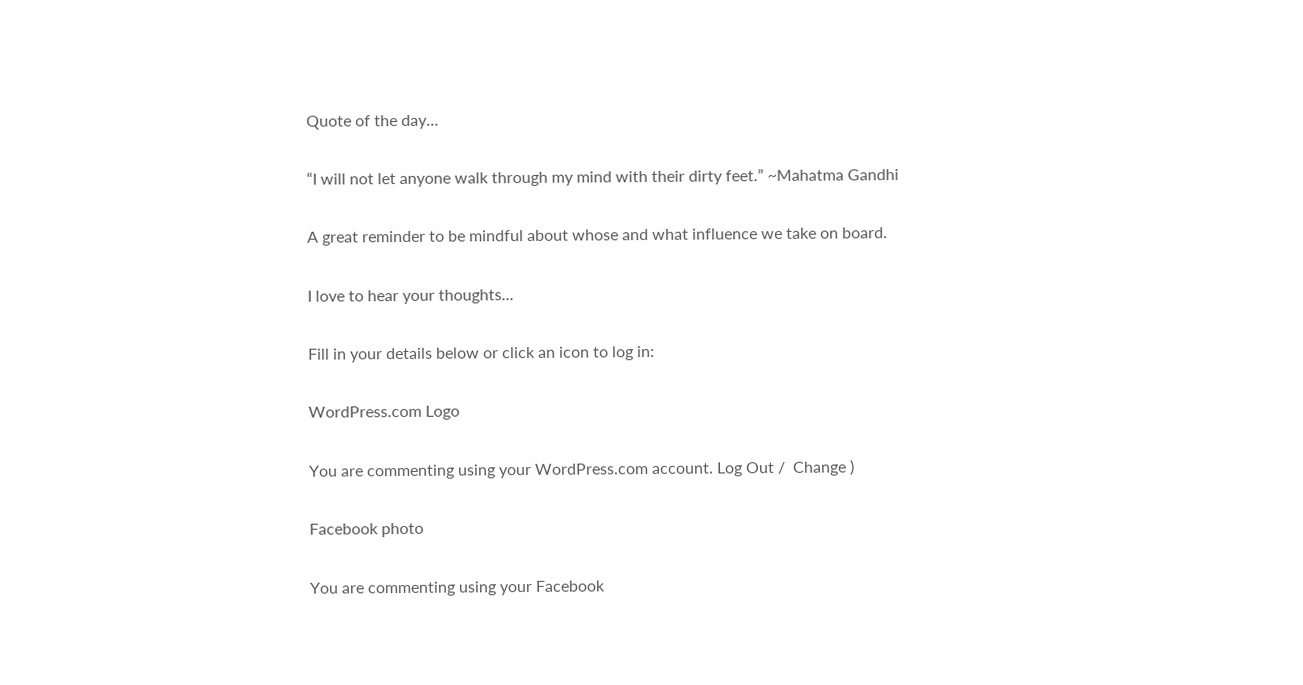Quote of the day…

“I will not let anyone walk through my mind with their dirty feet.” ~Mahatma Gandhi

A great reminder to be mindful about whose and what influence we take on board.

I love to hear your thoughts...

Fill in your details below or click an icon to log in:

WordPress.com Logo

You are commenting using your WordPress.com account. Log Out /  Change )

Facebook photo

You are commenting using your Facebook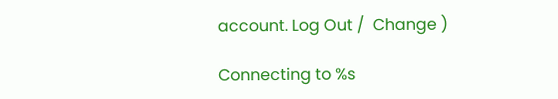account. Log Out /  Change )

Connecting to %s